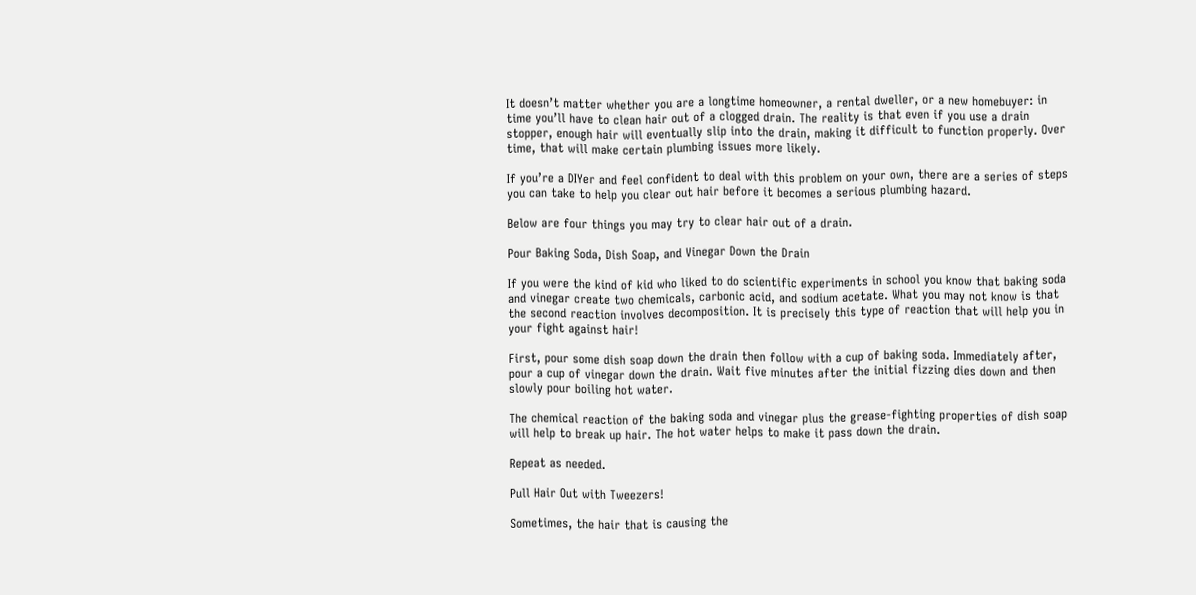It doesn’t matter whether you are a longtime homeowner, a rental dweller, or a new homebuyer: in time you’ll have to clean hair out of a clogged drain. The reality is that even if you use a drain stopper, enough hair will eventually slip into the drain, making it difficult to function properly. Over time, that will make certain plumbing issues more likely.

If you’re a DIYer and feel confident to deal with this problem on your own, there are a series of steps you can take to help you clear out hair before it becomes a serious plumbing hazard.

Below are four things you may try to clear hair out of a drain.

Pour Baking Soda, Dish Soap, and Vinegar Down the Drain

If you were the kind of kid who liked to do scientific experiments in school you know that baking soda and vinegar create two chemicals, carbonic acid, and sodium acetate. What you may not know is that the second reaction involves decomposition. It is precisely this type of reaction that will help you in your fight against hair!

First, pour some dish soap down the drain then follow with a cup of baking soda. Immediately after, pour a cup of vinegar down the drain. Wait five minutes after the initial fizzing dies down and then slowly pour boiling hot water.

The chemical reaction of the baking soda and vinegar plus the grease-fighting properties of dish soap will help to break up hair. The hot water helps to make it pass down the drain.

Repeat as needed.

Pull Hair Out with Tweezers!

Sometimes, the hair that is causing the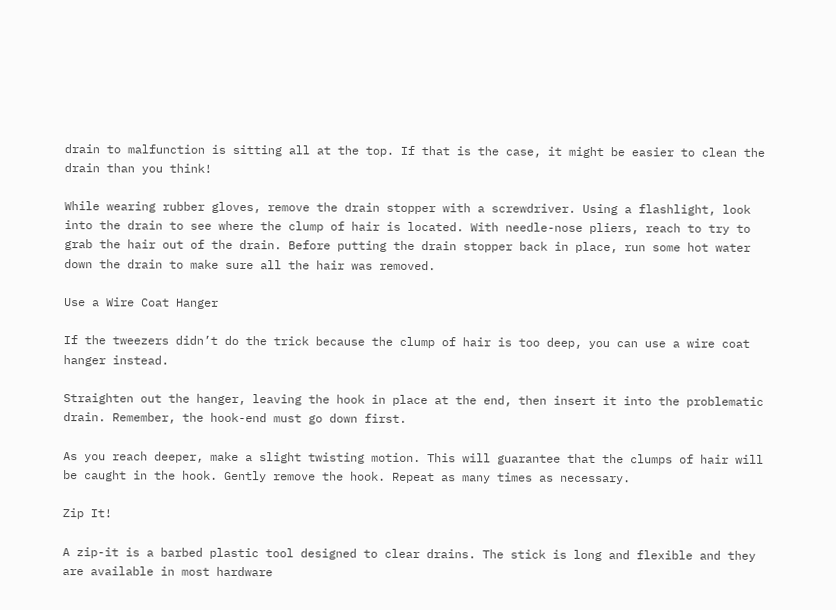drain to malfunction is sitting all at the top. If that is the case, it might be easier to clean the drain than you think!

While wearing rubber gloves, remove the drain stopper with a screwdriver. Using a flashlight, look into the drain to see where the clump of hair is located. With needle-nose pliers, reach to try to grab the hair out of the drain. Before putting the drain stopper back in place, run some hot water down the drain to make sure all the hair was removed.

Use a Wire Coat Hanger

If the tweezers didn’t do the trick because the clump of hair is too deep, you can use a wire coat hanger instead.

Straighten out the hanger, leaving the hook in place at the end, then insert it into the problematic drain. Remember, the hook-end must go down first.

As you reach deeper, make a slight twisting motion. This will guarantee that the clumps of hair will be caught in the hook. Gently remove the hook. Repeat as many times as necessary.

Zip It!

A zip-it is a barbed plastic tool designed to clear drains. The stick is long and flexible and they are available in most hardware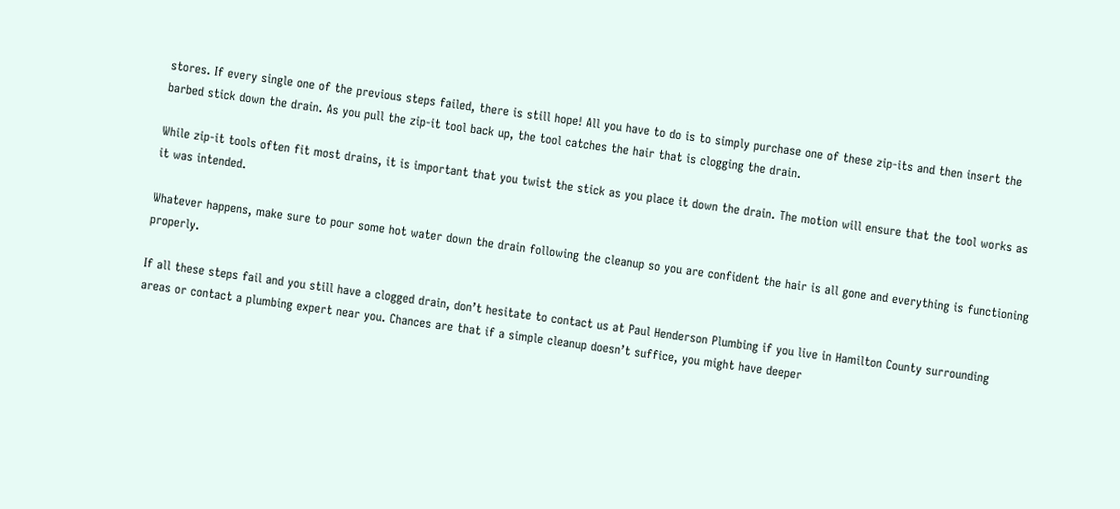stores. If every single one of the previous steps failed, there is still hope! All you have to do is to simply purchase one of these zip-its and then insert the barbed stick down the drain. As you pull the zip-it tool back up, the tool catches the hair that is clogging the drain.

While zip-it tools often fit most drains, it is important that you twist the stick as you place it down the drain. The motion will ensure that the tool works as it was intended.

Whatever happens, make sure to pour some hot water down the drain following the cleanup so you are confident the hair is all gone and everything is functioning properly.

If all these steps fail and you still have a clogged drain, don’t hesitate to contact us at Paul Henderson Plumbing if you live in Hamilton County surrounding areas or contact a plumbing expert near you. Chances are that if a simple cleanup doesn’t suffice, you might have deeper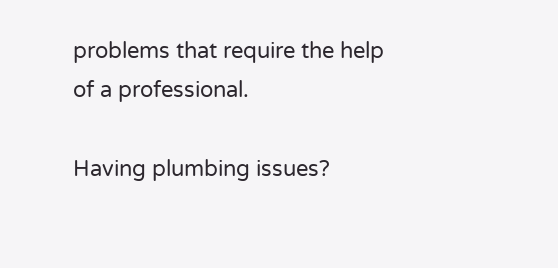problems that require the help of a professional.

Having plumbing issues?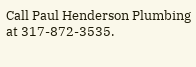Call Paul Henderson Plumbing at 317-872-3535.